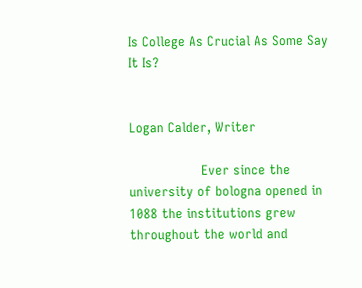Is College As Crucial As Some Say It Is?


Logan Calder, Writer

                  Ever since the university of bologna opened in 1088 the institutions grew throughout the world and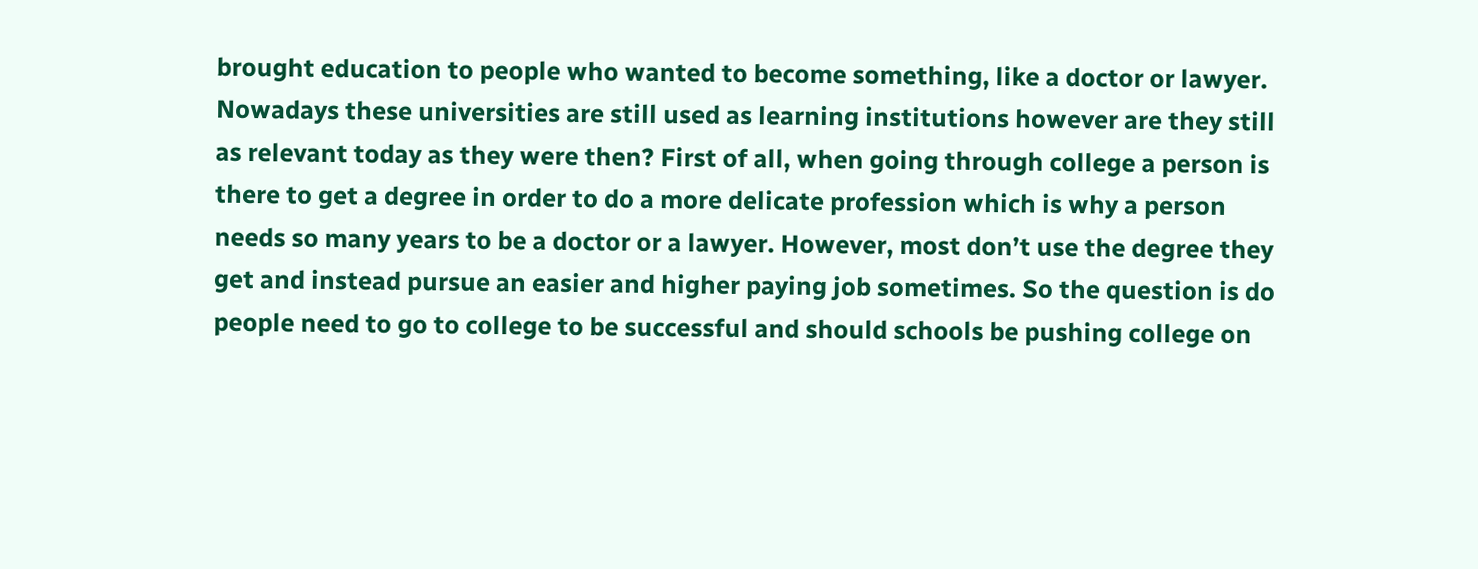brought education to people who wanted to become something, like a doctor or lawyer. Nowadays these universities are still used as learning institutions however are they still as relevant today as they were then? First of all, when going through college a person is there to get a degree in order to do a more delicate profession which is why a person needs so many years to be a doctor or a lawyer. However, most don’t use the degree they get and instead pursue an easier and higher paying job sometimes. So the question is do people need to go to college to be successful and should schools be pushing college on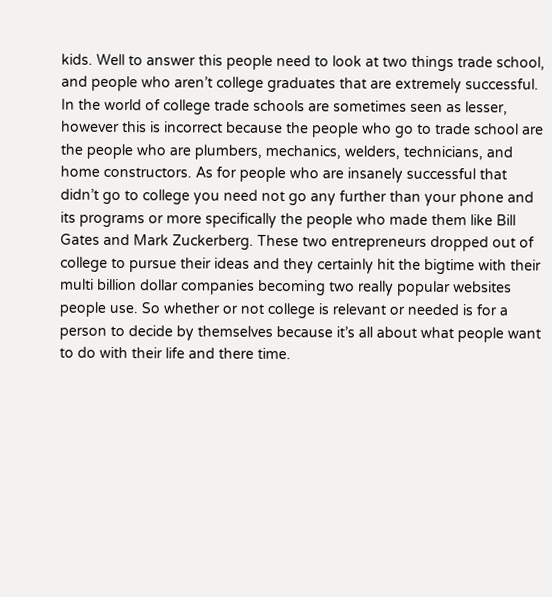kids. Well to answer this people need to look at two things trade school, and people who aren’t college graduates that are extremely successful. In the world of college trade schools are sometimes seen as lesser, however this is incorrect because the people who go to trade school are the people who are plumbers, mechanics, welders, technicians, and home constructors. As for people who are insanely successful that didn’t go to college you need not go any further than your phone and its programs or more specifically the people who made them like Bill Gates and Mark Zuckerberg. These two entrepreneurs dropped out of college to pursue their ideas and they certainly hit the bigtime with their multi billion dollar companies becoming two really popular websites people use. So whether or not college is relevant or needed is for a person to decide by themselves because it’s all about what people want to do with their life and there time.